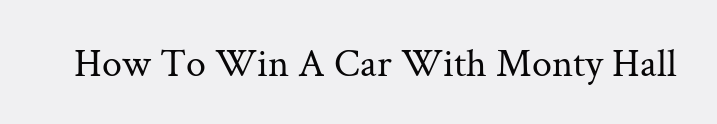How To Win A Car With Monty Hall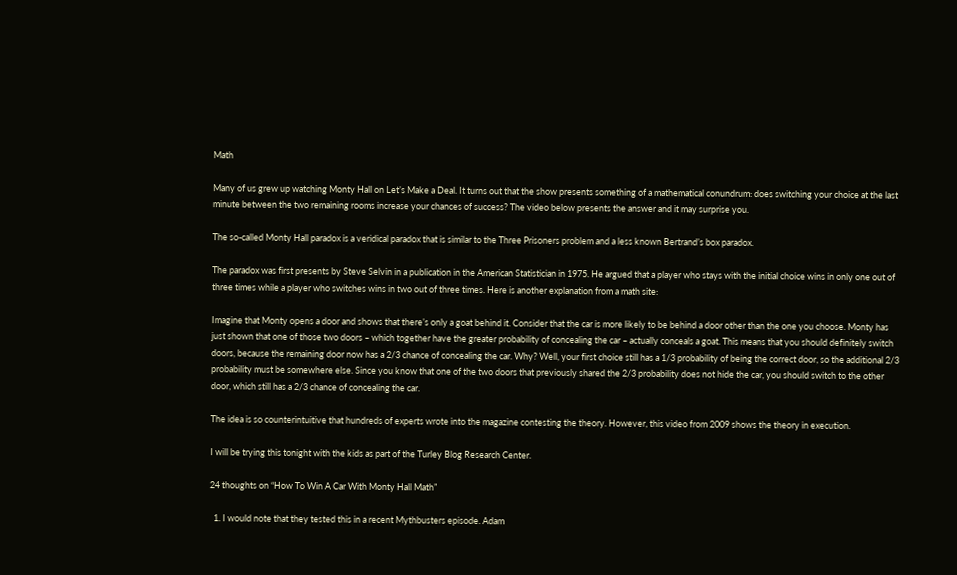Math

Many of us grew up watching Monty Hall on Let’s Make a Deal. It turns out that the show presents something of a mathematical conundrum: does switching your choice at the last minute between the two remaining rooms increase your chances of success? The video below presents the answer and it may surprise you.

The so-called Monty Hall paradox is a veridical paradox that is similar to the Three Prisoners problem and a less known Bertrand’s box paradox.

The paradox was first presents by Steve Selvin in a publication in the American Statistician in 1975. He argued that a player who stays with the initial choice wins in only one out of three times while a player who switches wins in two out of three times. Here is another explanation from a math site:

Imagine that Monty opens a door and shows that there’s only a goat behind it. Consider that the car is more likely to be behind a door other than the one you choose. Monty has just shown that one of those two doors – which together have the greater probability of concealing the car – actually conceals a goat. This means that you should definitely switch doors, because the remaining door now has a 2/3 chance of concealing the car. Why? Well, your first choice still has a 1/3 probability of being the correct door, so the additional 2/3 probability must be somewhere else. Since you know that one of the two doors that previously shared the 2/3 probability does not hide the car, you should switch to the other door, which still has a 2/3 chance of concealing the car.

The idea is so counterintuitive that hundreds of experts wrote into the magazine contesting the theory. However, this video from 2009 shows the theory in execution.

I will be trying this tonight with the kids as part of the Turley Blog Research Center.

24 thoughts on “How To Win A Car With Monty Hall Math”

  1. I would note that they tested this in a recent Mythbusters episode. Adam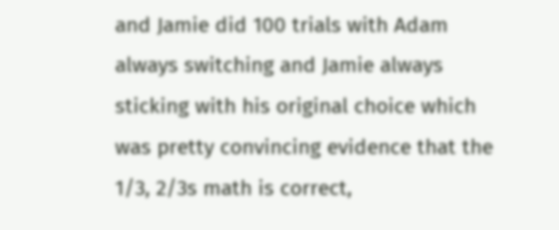and Jamie did 100 trials with Adam always switching and Jamie always sticking with his original choice which was pretty convincing evidence that the 1/3, 2/3s math is correct,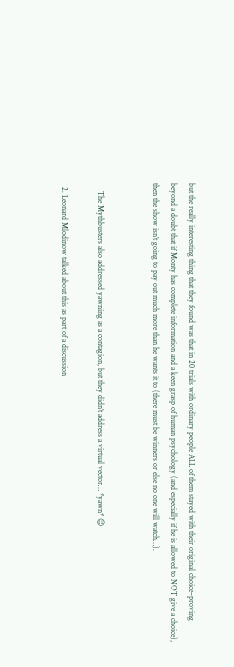but the really interesting thing that they found was that in 20 trials with ordinary people ALL of them stayed with their original choice–proving beyond a doubt that if Monty has complete information and a keen grasp of human psychology (and especially if he is allowed to NOT give a choice), then the show isn’t going to pay out much more than he wants it to (there must be winners or else no one will watch…).


    The Mythbusters also addressed yawning as a contagion, but they didn’t address a virtual vector… *yawn* 😉

  2. Leonard Mlodinow talked about this as part of a discussion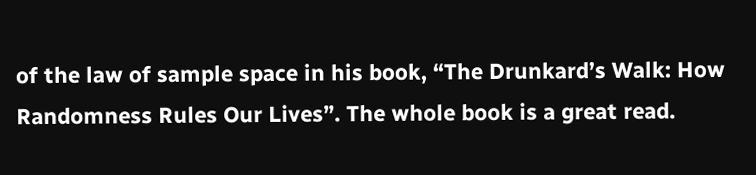of the law of sample space in his book, “The Drunkard’s Walk: How Randomness Rules Our Lives”. The whole book is a great read.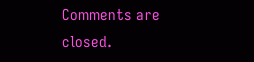Comments are closed.